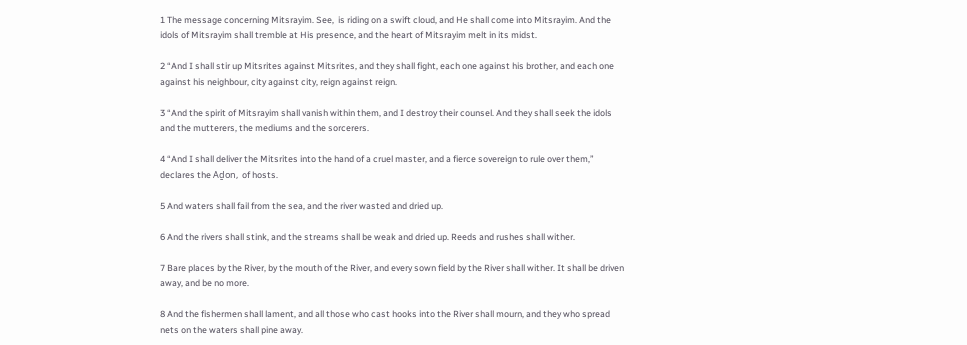1 The message concerning Mitsrayim. See,  is riding on a swift cloud, and He shall come into Mitsrayim. And the idols of Mitsrayim shall tremble at His presence, and the heart of Mitsrayim melt in its midst.

2 “And I shall stir up Mitsrites against Mitsrites, and they shall fight, each one against his brother, and each one against his neighbour, city against city, reign against reign.

3 “And the spirit of Mitsrayim shall vanish within them, and I destroy their counsel. And they shall seek the idols and the mutterers, the mediums and the sorcerers.

4 “And I shall deliver the Mitsrites into the hand of a cruel master, and a fierce sovereign to rule over them,” declares the Aḏon,  of hosts.

5 And waters shall fail from the sea, and the river wasted and dried up.

6 And the rivers shall stink, and the streams shall be weak and dried up. Reeds and rushes shall wither.

7 Bare places by the River, by the mouth of the River, and every sown field by the River shall wither. It shall be driven away, and be no more.

8 And the fishermen shall lament, and all those who cast hooks into the River shall mourn, and they who spread nets on the waters shall pine away.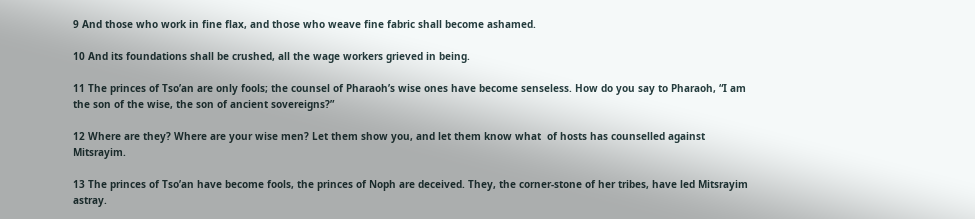9 And those who work in fine flax, and those who weave fine fabric shall become ashamed.

10 And its foundations shall be crushed, all the wage workers grieved in being.

11 The princes of Tso’an are only fools; the counsel of Pharaoh’s wise ones have become senseless. How do you say to Pharaoh, “I am the son of the wise, the son of ancient sovereigns?”

12 Where are they? Where are your wise men? Let them show you, and let them know what  of hosts has counselled against Mitsrayim.

13 The princes of Tso’an have become fools, the princes of Noph are deceived. They, the corner-stone of her tribes, have led Mitsrayim astray.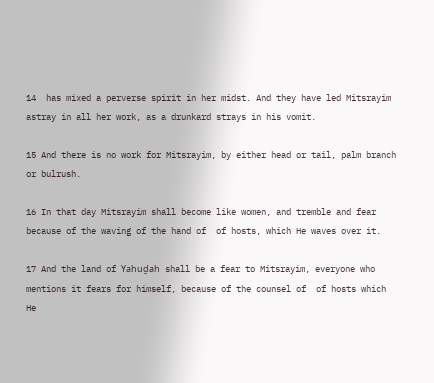14  has mixed a perverse spirit in her midst. And they have led Mitsrayim astray in all her work, as a drunkard strays in his vomit.

15 And there is no work for Mitsrayim, by either head or tail, palm branch or bulrush.

16 In that day Mitsrayim shall become like women, and tremble and fear because of the waving of the hand of  of hosts, which He waves over it.

17 And the land of Yahuḏah shall be a fear to Mitsrayim, everyone who mentions it fears for himself, because of the counsel of  of hosts which He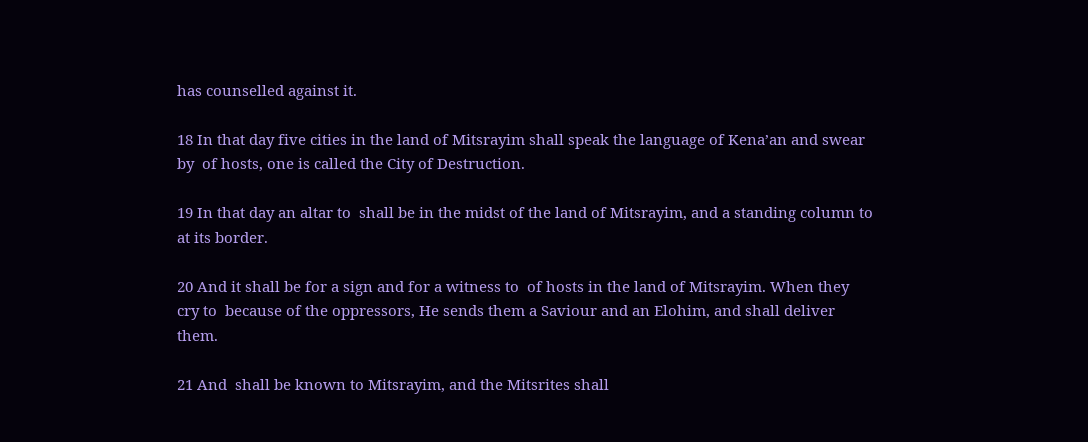has counselled against it.

18 In that day five cities in the land of Mitsrayim shall speak the language of Kena’an and swear by  of hosts, one is called the City of Destruction.

19 In that day an altar to  shall be in the midst of the land of Mitsrayim, and a standing column to  at its border.

20 And it shall be for a sign and for a witness to  of hosts in the land of Mitsrayim. When they cry to  because of the oppressors, He sends them a Saviour and an Elohim, and shall deliver them.

21 And  shall be known to Mitsrayim, and the Mitsrites shall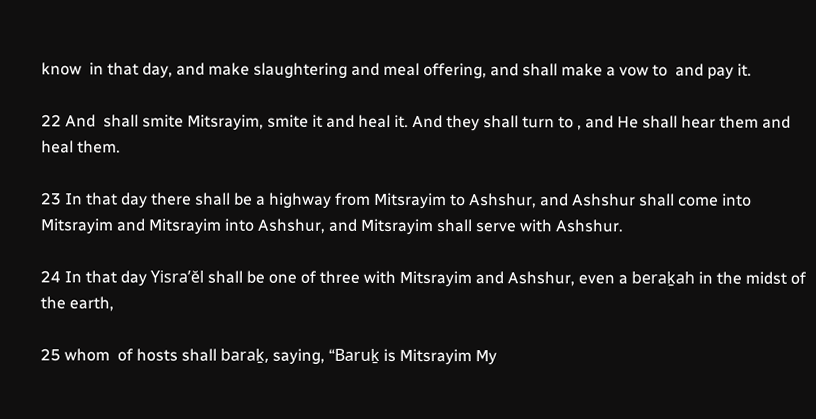know  in that day, and make slaughtering and meal offering, and shall make a vow to  and pay it.

22 And  shall smite Mitsrayim, smite it and heal it. And they shall turn to , and He shall hear them and heal them.

23 In that day there shall be a highway from Mitsrayim to Ashshur, and Ashshur shall come into Mitsrayim and Mitsrayim into Ashshur, and Mitsrayim shall serve with Ashshur.

24 In that day Yisra’ĕl shall be one of three with Mitsrayim and Ashshur, even a beraḵah in the midst of the earth,

25 whom  of hosts shall baraḵ, saying, “Baruḵ is Mitsrayim My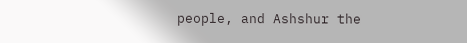people, and Ashshur the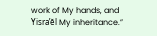work of My hands, and Yisra’ĕl My inheritance.”